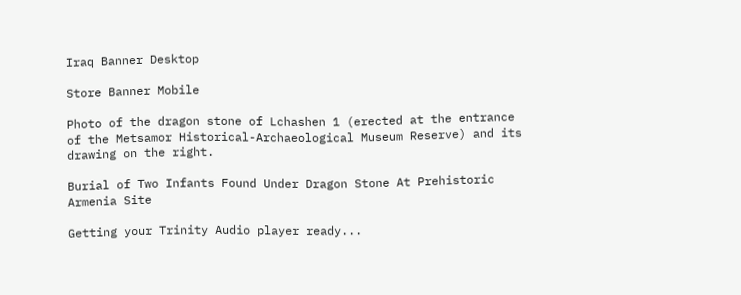Iraq Banner Desktop

Store Banner Mobile

Photo of the dragon stone of Lchashen 1 (erected at the entrance of the Metsamor Historical-Archaeological Museum Reserve) and its drawing on the right.

Burial of Two Infants Found Under Dragon Stone At Prehistoric Armenia Site

Getting your Trinity Audio player ready...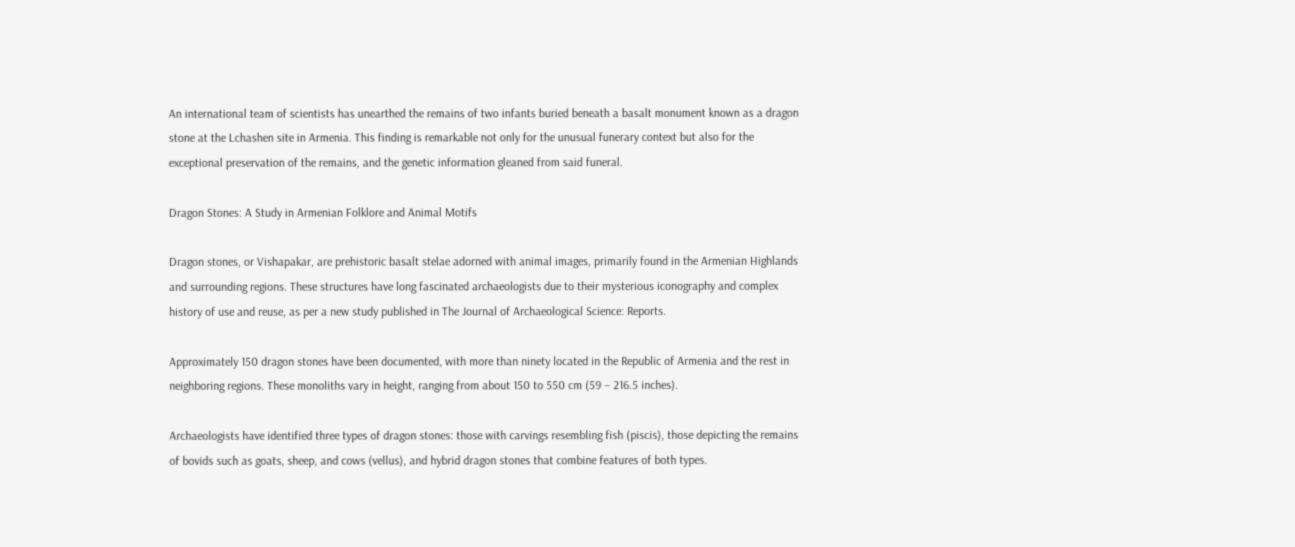An international team of scientists has unearthed the remains of two infants buried beneath a basalt monument known as a dragon stone at the Lchashen site in Armenia. This finding is remarkable not only for the unusual funerary context but also for the exceptional preservation of the remains, and the genetic information gleaned from said funeral.

Dragon Stones: A Study in Armenian Folklore and Animal Motifs

Dragon stones, or Vishapakar, are prehistoric basalt stelae adorned with animal images, primarily found in the Armenian Highlands and surrounding regions. These structures have long fascinated archaeologists due to their mysterious iconography and complex history of use and reuse, as per a new study published in The Journal of Archaeological Science: Reports.

Approximately 150 dragon stones have been documented, with more than ninety located in the Republic of Armenia and the rest in neighboring regions. These monoliths vary in height, ranging from about 150 to 550 cm (59 – 216.5 inches).

Archaeologists have identified three types of dragon stones: those with carvings resembling fish (piscis), those depicting the remains of bovids such as goats, sheep, and cows (vellus), and hybrid dragon stones that combine features of both types.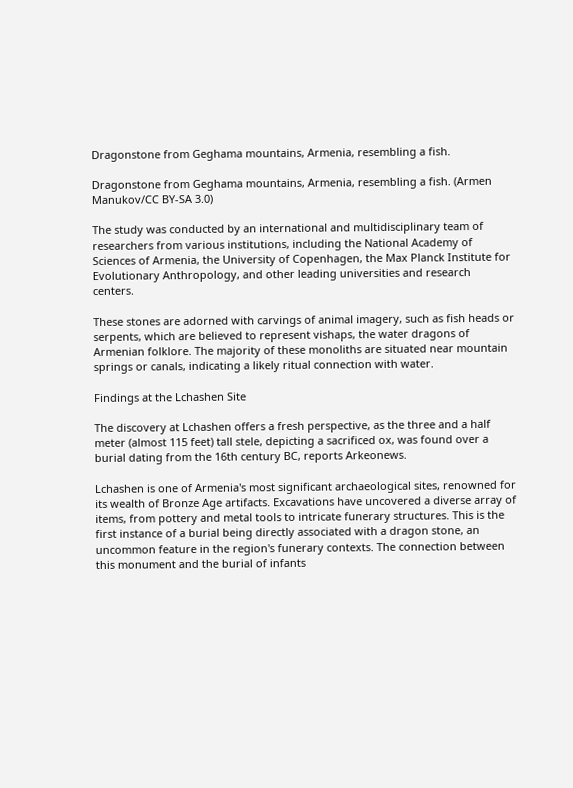Dragonstone from Geghama mountains, Armenia, resembling a fish.

Dragonstone from Geghama mountains, Armenia, resembling a fish. (Armen Manukov/CC BY-SA 3.0)

The study was conducted by an international and multidisciplinary team of researchers from various institutions, including the National Academy of Sciences of Armenia, the University of Copenhagen, the Max Planck Institute for Evolutionary Anthropology, and other leading universities and research centers.

These stones are adorned with carvings of animal imagery, such as fish heads or serpents, which are believed to represent vishaps, the water dragons of Armenian folklore. The majority of these monoliths are situated near mountain springs or canals, indicating a likely ritual connection with water.

Findings at the Lchashen Site

The discovery at Lchashen offers a fresh perspective, as the three and a half meter (almost 115 feet) tall stele, depicting a sacrificed ox, was found over a burial dating from the 16th century BC, reports Arkeonews.

Lchashen is one of Armenia's most significant archaeological sites, renowned for its wealth of Bronze Age artifacts. Excavations have uncovered a diverse array of items, from pottery and metal tools to intricate funerary structures. This is the first instance of a burial being directly associated with a dragon stone, an uncommon feature in the region's funerary contexts. The connection between this monument and the burial of infants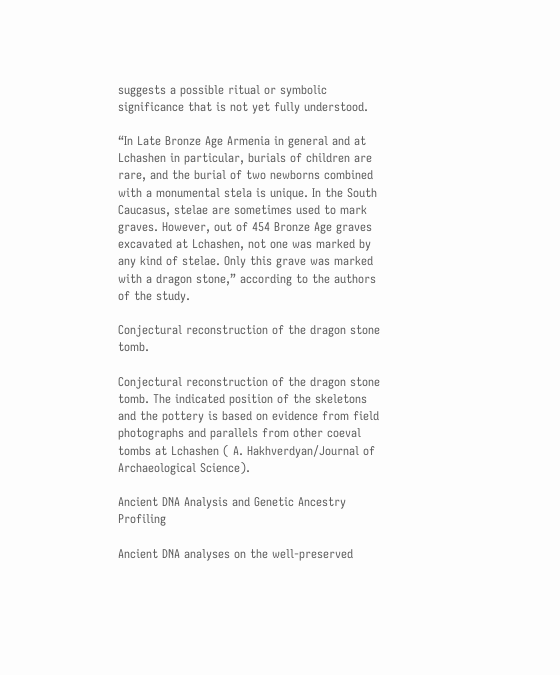suggests a possible ritual or symbolic significance that is not yet fully understood.

“In Late Bronze Age Armenia in general and at Lchashen in particular, burials of children are rare, and the burial of two newborns combined with a monumental stela is unique. In the South Caucasus, stelae are sometimes used to mark graves. However, out of 454 Bronze Age graves excavated at Lchashen, not one was marked by any kind of stelae. Only this grave was marked with a dragon stone,” according to the authors of the study.

Conjectural reconstruction of the dragon stone tomb.

Conjectural reconstruction of the dragon stone tomb. The indicated position of the skeletons and the pottery is based on evidence from field photographs and parallels from other coeval tombs at Lchashen ( A. Hakhverdyan/Journal of Archaeological Science).

Ancient DNA Analysis and Genetic Ancestry Profiling

Ancient DNA analyses on the well-preserved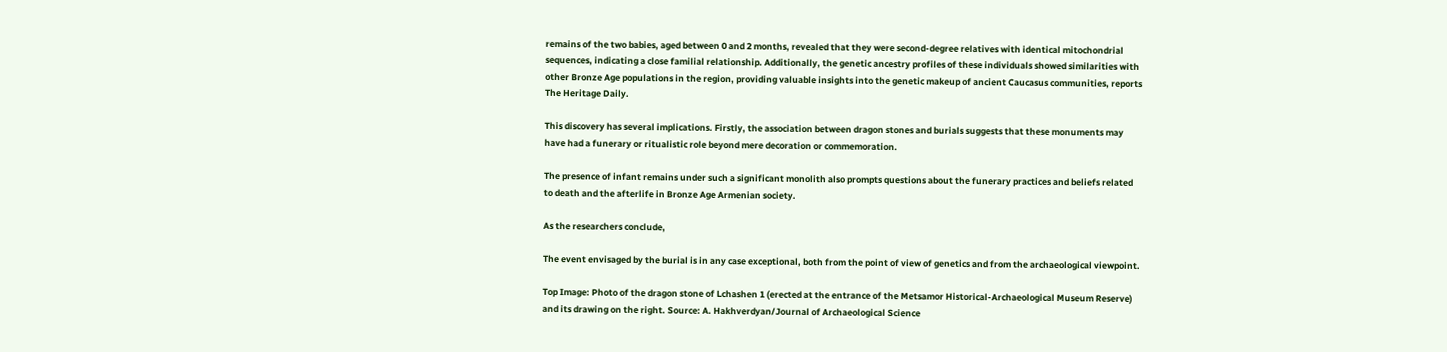remains of the two babies, aged between 0 and 2 months, revealed that they were second-degree relatives with identical mitochondrial sequences, indicating a close familial relationship. Additionally, the genetic ancestry profiles of these individuals showed similarities with other Bronze Age populations in the region, providing valuable insights into the genetic makeup of ancient Caucasus communities, reports The Heritage Daily.

This discovery has several implications. Firstly, the association between dragon stones and burials suggests that these monuments may have had a funerary or ritualistic role beyond mere decoration or commemoration.

The presence of infant remains under such a significant monolith also prompts questions about the funerary practices and beliefs related to death and the afterlife in Bronze Age Armenian society.

As the researchers conclude,

The event envisaged by the burial is in any case exceptional, both from the point of view of genetics and from the archaeological viewpoint.

Top Image: Photo of the dragon stone of Lchashen 1 (erected at the entrance of the Metsamor Historical-Archaeological Museum Reserve) and its drawing on the right. Source: A. Hakhverdyan/Journal of Archaeological Science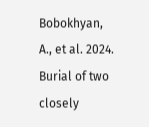Bobokhyan, A., et al. 2024. Burial of two closely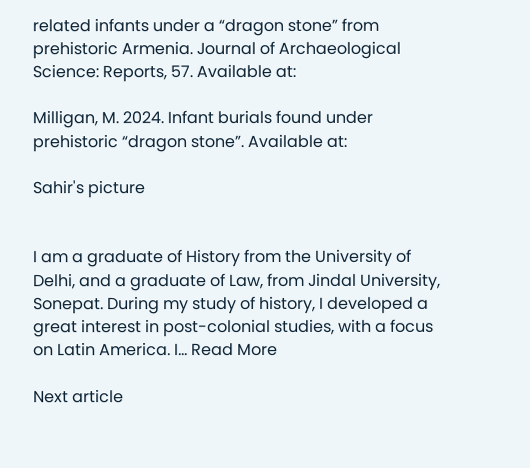related infants under a “dragon stone” from prehistoric Armenia. Journal of Archaeological Science: Reports, 57. Available at:

Milligan, M. 2024. Infant burials found under prehistoric “dragon stone”. Available at:

Sahir's picture


I am a graduate of History from the University of Delhi, and a graduate of Law, from Jindal University, Sonepat. During my study of history, I developed a great interest in post-colonial studies, with a focus on Latin America. I... Read More

Next article